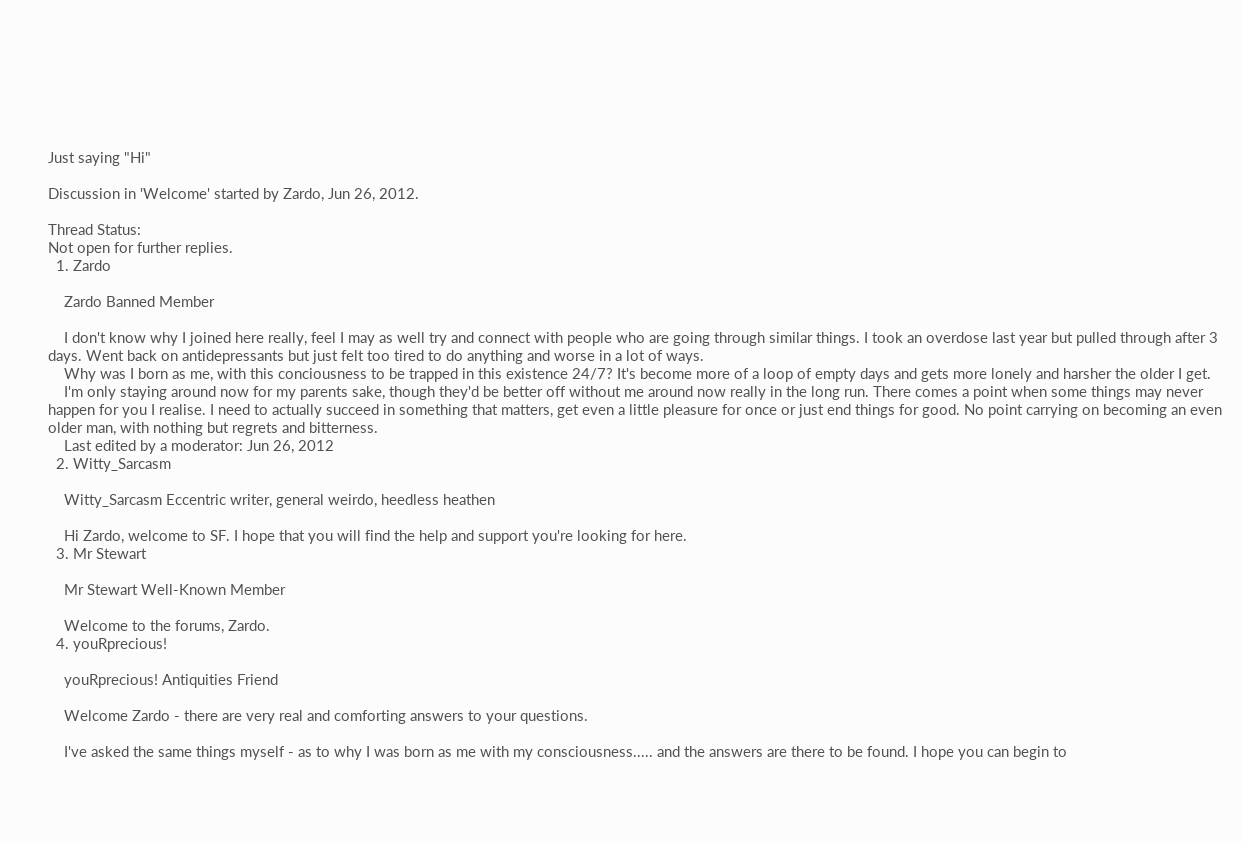Just saying "Hi"

Discussion in 'Welcome' started by Zardo, Jun 26, 2012.

Thread Status:
Not open for further replies.
  1. Zardo

    Zardo Banned Member

    I don't know why I joined here really, feel I may as well try and connect with people who are going through similar things. I took an overdose last year but pulled through after 3 days. Went back on antidepressants but just felt too tired to do anything and worse in a lot of ways.
    Why was I born as me, with this conciousness to be trapped in this existence 24/7? It's become more of a loop of empty days and gets more lonely and harsher the older I get.
    I'm only staying around now for my parents sake, though they'd be better off without me around now really in the long run. There comes a point when some things may never happen for you I realise. I need to actually succeed in something that matters, get even a little pleasure for once or just end things for good. No point carrying on becoming an even older man, with nothing but regrets and bitterness.
    Last edited by a moderator: Jun 26, 2012
  2. Witty_Sarcasm

    Witty_Sarcasm Eccentric writer, general weirdo, heedless heathen

    Hi Zardo, welcome to SF. I hope that you will find the help and support you're looking for here.
  3. Mr Stewart

    Mr Stewart Well-Known Member

    Welcome to the forums, Zardo.
  4. youRprecious!

    youRprecious! Antiquities Friend

    Welcome Zardo - there are very real and comforting answers to your questions.

    I've asked the same things myself - as to why I was born as me with my consciousness..... and the answers are there to be found. I hope you can begin to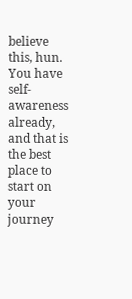believe this, hun. You have self-awareness already, and that is the best place to start on your journey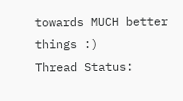towards MUCH better things :)
Thread Status: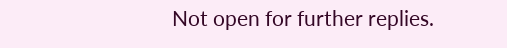Not open for further replies.